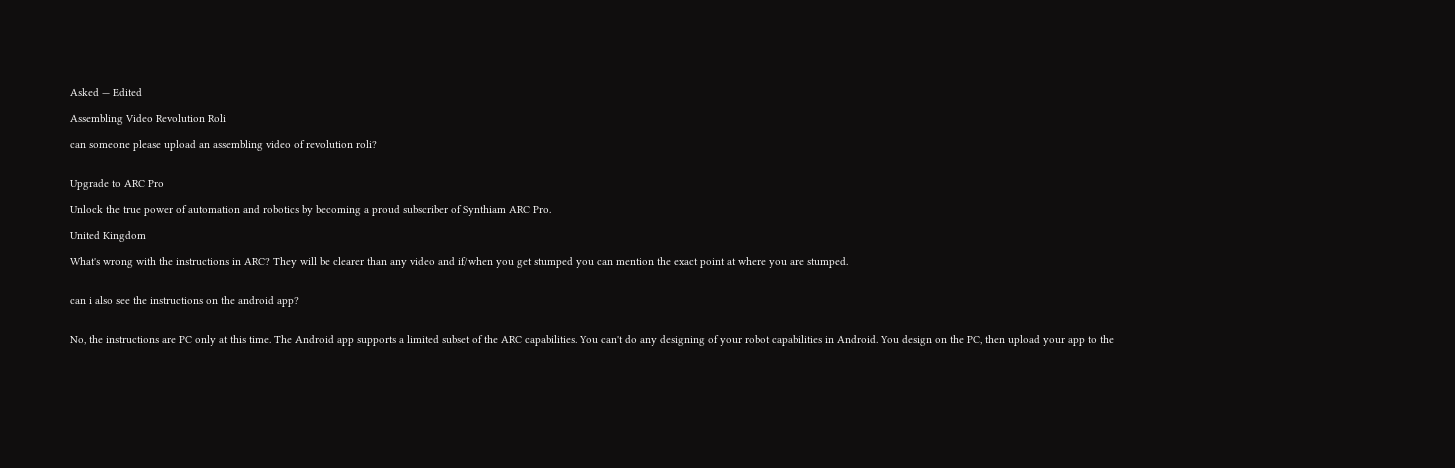Asked — Edited

Assembling Video Revolution Roli

can someone please upload an assembling video of revolution roli?


Upgrade to ARC Pro

Unlock the true power of automation and robotics by becoming a proud subscriber of Synthiam ARC Pro.

United Kingdom

What's wrong with the instructions in ARC? They will be clearer than any video and if/when you get stumped you can mention the exact point at where you are stumped.


can i also see the instructions on the android app?


No, the instructions are PC only at this time. The Android app supports a limited subset of the ARC capabilities. You can't do any designing of your robot capabilities in Android. You design on the PC, then upload your app to the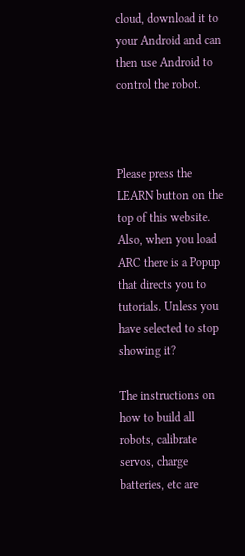cloud, download it to your Android and can then use Android to control the robot.



Please press the LEARN button on the top of this website. Also, when you load ARC there is a Popup that directs you to tutorials. Unless you have selected to stop showing it?

The instructions on how to build all robots, calibrate servos, charge batteries, etc are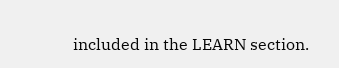included in the LEARN section.